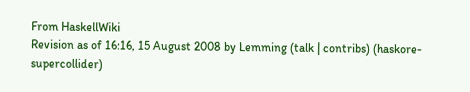From HaskellWiki
Revision as of 16:16, 15 August 2008 by Lemming (talk | contribs) (haskore-supercollider)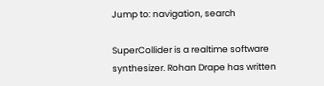Jump to: navigation, search

SuperCollider is a realtime software synthesizer. Rohan Drape has written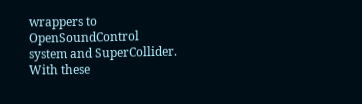wrappers to OpenSoundControl system and SuperCollider. With these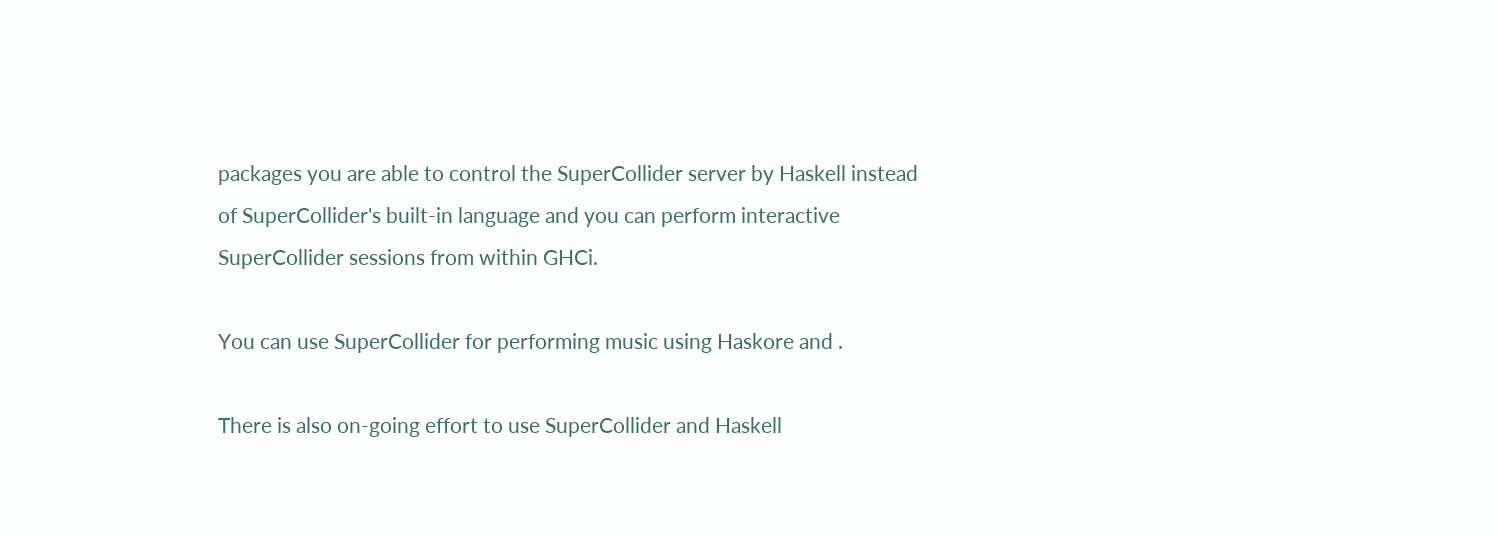packages you are able to control the SuperCollider server by Haskell instead of SuperCollider's built-in language and you can perform interactive SuperCollider sessions from within GHCi.

You can use SuperCollider for performing music using Haskore and .

There is also on-going effort to use SuperCollider and Haskell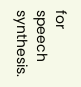for speech synthesis.